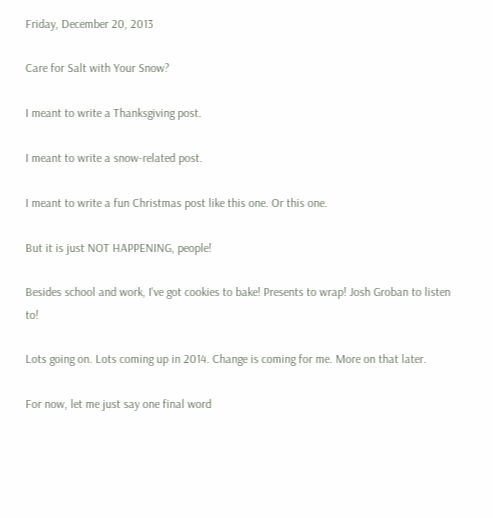Friday, December 20, 2013

Care for Salt with Your Snow?

I meant to write a Thanksgiving post.

I meant to write a snow-related post.

I meant to write a fun Christmas post like this one. Or this one.

But it is just NOT HAPPENING, people!

Besides school and work, I've got cookies to bake! Presents to wrap! Josh Groban to listen to!

Lots going on. Lots coming up in 2014. Change is coming for me. More on that later.

For now, let me just say one final word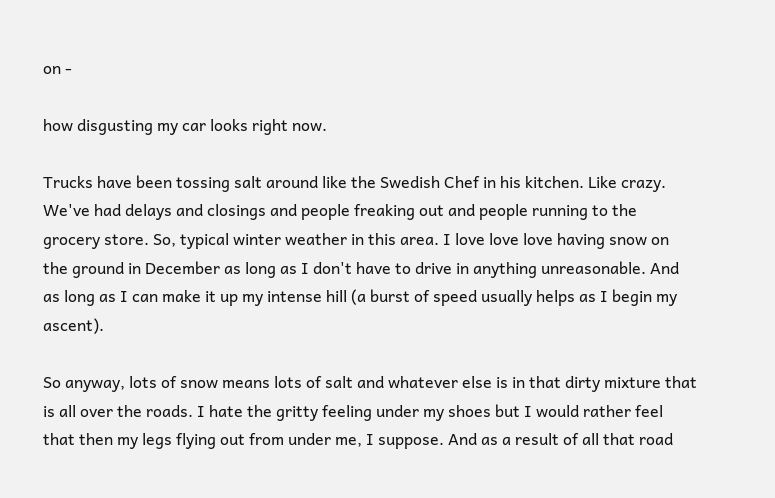on -

how disgusting my car looks right now.

Trucks have been tossing salt around like the Swedish Chef in his kitchen. Like crazy. We've had delays and closings and people freaking out and people running to the grocery store. So, typical winter weather in this area. I love love love having snow on the ground in December as long as I don't have to drive in anything unreasonable. And as long as I can make it up my intense hill (a burst of speed usually helps as I begin my ascent).

So anyway, lots of snow means lots of salt and whatever else is in that dirty mixture that is all over the roads. I hate the gritty feeling under my shoes but I would rather feel that then my legs flying out from under me, I suppose. And as a result of all that road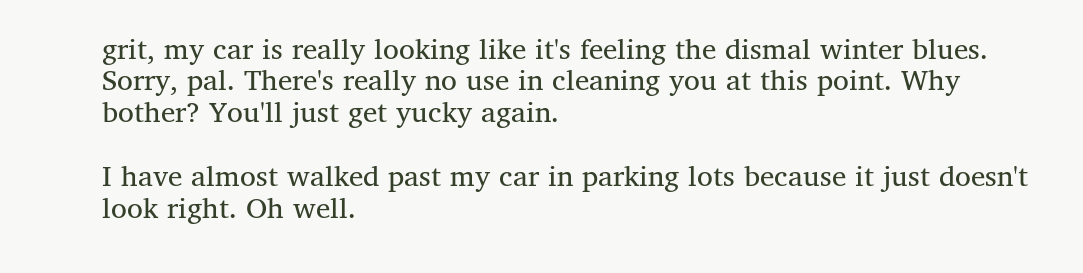grit, my car is really looking like it's feeling the dismal winter blues. Sorry, pal. There's really no use in cleaning you at this point. Why bother? You'll just get yucky again.

I have almost walked past my car in parking lots because it just doesn't look right. Oh well.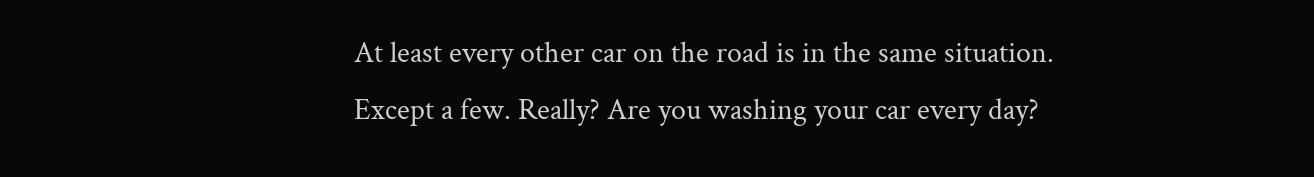At least every other car on the road is in the same situation. Except a few. Really? Are you washing your car every day?